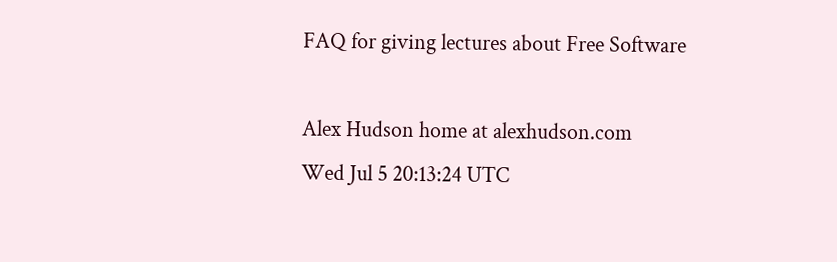FAQ for giving lectures about Free Software

Alex Hudson home at alexhudson.com
Wed Jul 5 20:13:24 UTC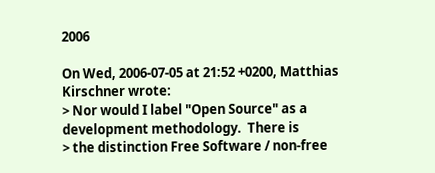2006

On Wed, 2006-07-05 at 21:52 +0200, Matthias Kirschner wrote:
> Nor would I label "Open Source" as a development methodology.  There is
> the distinction Free Software / non-free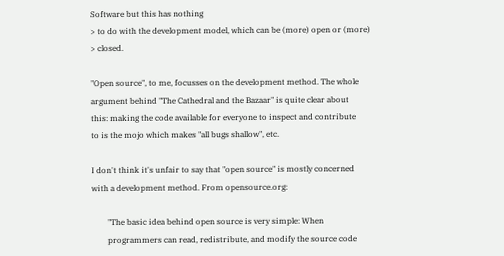Software but this has nothing
> to do with the development model, which can be (more) open or (more)
> closed.

"Open source", to me, focusses on the development method. The whole
argument behind "The Cathedral and the Bazaar" is quite clear about
this: making the code available for everyone to inspect and contribute
to is the mojo which makes "all bugs shallow", etc.

I don't think it's unfair to say that "open source" is mostly concerned
with a development method. From opensource.org:

        "The basic idea behind open source is very simple: When
        programmers can read, redistribute, and modify the source code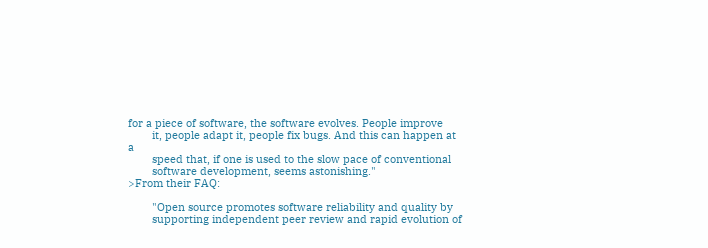for a piece of software, the software evolves. People improve
        it, people adapt it, people fix bugs. And this can happen at a
        speed that, if one is used to the slow pace of conventional
        software development, seems astonishing."
>From their FAQ:

        "Open source promotes software reliability and quality by
        supporting independent peer review and rapid evolution of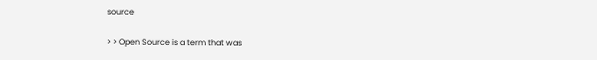source

> > Open Source is a term that was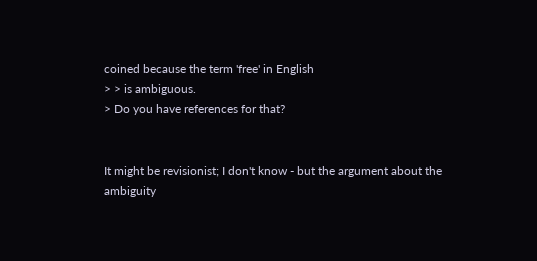coined because the term 'free' in English
> > is ambiguous.
> Do you have references for that?


It might be revisionist; I don't know - but the argument about the
ambiguity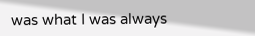was what I was always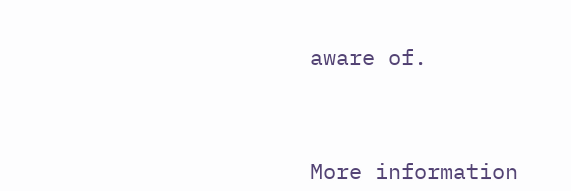aware of.



More information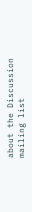about the Discussion mailing list